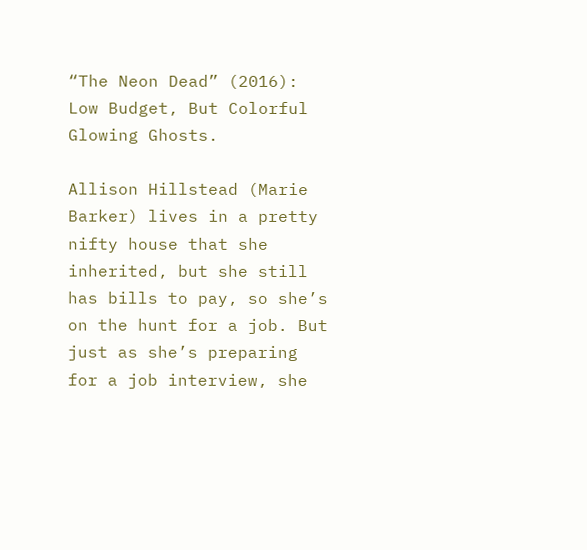“The Neon Dead” (2016): Low Budget, But Colorful Glowing Ghosts.

Allison Hillstead (Marie Barker) lives in a pretty nifty house that she inherited, but she still has bills to pay, so she’s on the hunt for a job. But just as she’s preparing for a job interview, she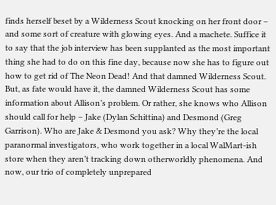finds herself beset by a Wilderness Scout knocking on her front door – and some sort of creature with glowing eyes. And a machete. Suffice it to say that the job interview has been supplanted as the most important thing she had to do on this fine day, because now she has to figure out how to get rid of The Neon Dead! And that damned Wilderness Scout. But, as fate would have it, the damned Wilderness Scout has some information about Allison’s problem. Or rather, she knows who Allison should call for help – Jake (Dylan Schittina) and Desmond (Greg Garrison). Who are Jake & Desmond you ask? Why they’re the local paranormal investigators, who work together in a local WalMart-ish store when they aren’t tracking down otherworldly phenomena. And now, our trio of completely unprepared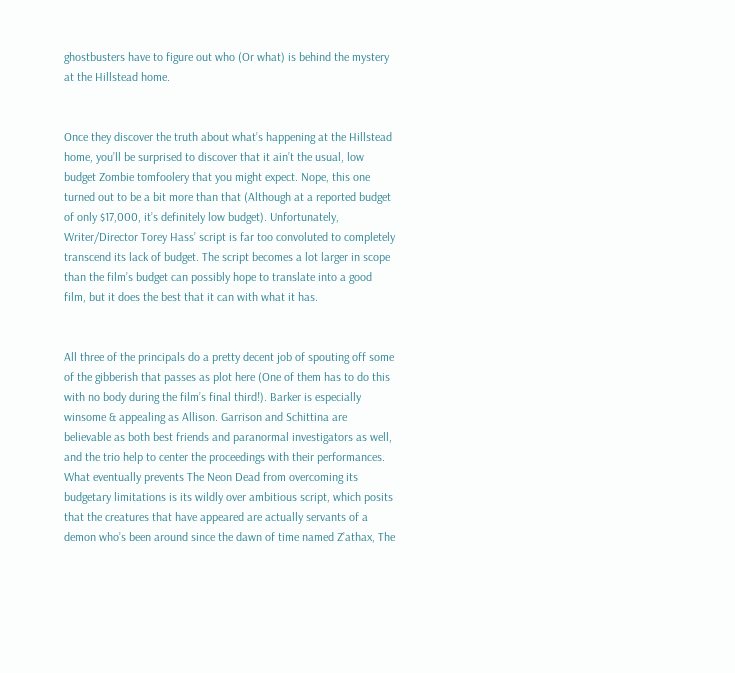ghostbusters have to figure out who (Or what) is behind the mystery at the Hillstead home.


Once they discover the truth about what’s happening at the Hillstead home, you’ll be surprised to discover that it ain’t the usual, low budget Zombie tomfoolery that you might expect. Nope, this one turned out to be a bit more than that (Although at a reported budget of only $17,000, it’s definitely low budget). Unfortunately, Writer/Director Torey Hass’ script is far too convoluted to completely transcend its lack of budget. The script becomes a lot larger in scope than the film’s budget can possibly hope to translate into a good film, but it does the best that it can with what it has.


All three of the principals do a pretty decent job of spouting off some of the gibberish that passes as plot here (One of them has to do this with no body during the film’s final third!). Barker is especially winsome & appealing as Allison. Garrison and Schittina are believable as both best friends and paranormal investigators as well, and the trio help to center the proceedings with their performances. What eventually prevents The Neon Dead from overcoming its budgetary limitations is its wildly over ambitious script, which posits that the creatures that have appeared are actually servants of a demon who’s been around since the dawn of time named Z’athax, The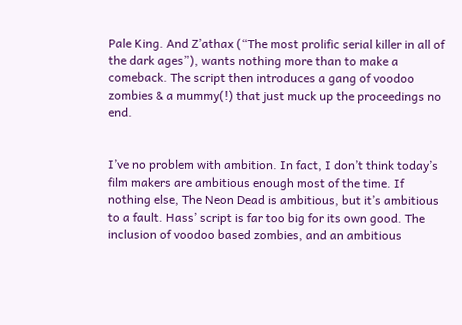Pale King. And Z’athax (“The most prolific serial killer in all of the dark ages”), wants nothing more than to make a comeback. The script then introduces a gang of voodoo zombies & a mummy(!) that just muck up the proceedings no end.


I’ve no problem with ambition. In fact, I don’t think today’s film makers are ambitious enough most of the time. If nothing else, The Neon Dead is ambitious, but it’s ambitious to a fault. Hass’ script is far too big for its own good. The inclusion of voodoo based zombies, and an ambitious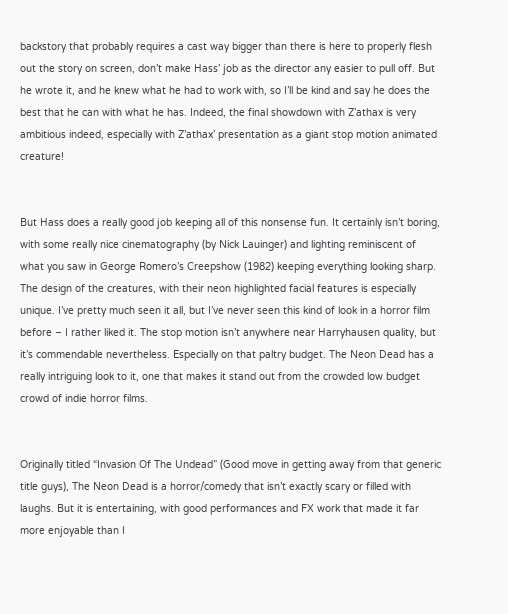backstory that probably requires a cast way bigger than there is here to properly flesh out the story on screen, don’t make Hass’ job as the director any easier to pull off. But he wrote it, and he knew what he had to work with, so I’ll be kind and say he does the best that he can with what he has. Indeed, the final showdown with Z’athax is very ambitious indeed, especially with Z’athax’ presentation as a giant stop motion animated creature!


But Hass does a really good job keeping all of this nonsense fun. It certainly isn’t boring, with some really nice cinematography (by Nick Lauinger) and lighting reminiscent of what you saw in George Romero’s Creepshow (1982) keeping everything looking sharp. The design of the creatures, with their neon highlighted facial features is especially unique. I’ve pretty much seen it all, but I’ve never seen this kind of look in a horror film before – I rather liked it. The stop motion isn’t anywhere near Harryhausen quality, but it’s commendable nevertheless. Especially on that paltry budget. The Neon Dead has a really intriguing look to it, one that makes it stand out from the crowded low budget crowd of indie horror films.


Originally titled “Invasion Of The Undead” (Good move in getting away from that generic title guys), The Neon Dead is a horror/comedy that isn’t exactly scary or filled with laughs. But it is entertaining, with good performances and FX work that made it far more enjoyable than I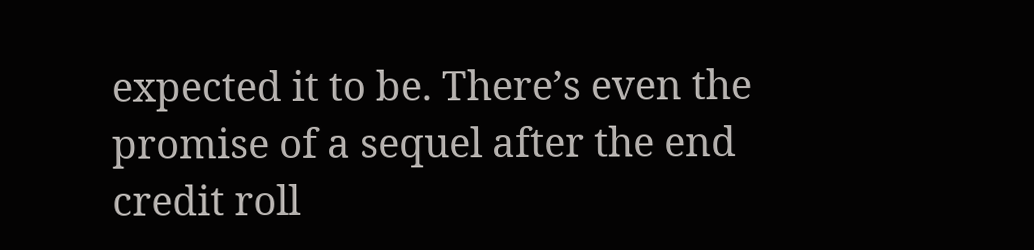expected it to be. There’s even the promise of a sequel after the end credit roll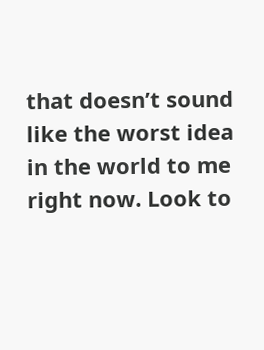that doesn’t sound like the worst idea in the world to me right now. Look to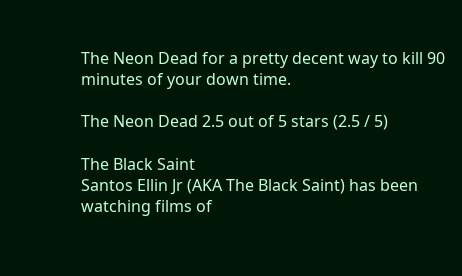The Neon Dead for a pretty decent way to kill 90 minutes of your down time.

The Neon Dead 2.5 out of 5 stars (2.5 / 5)

The Black Saint
Santos Ellin Jr (AKA The Black Saint) has been watching films of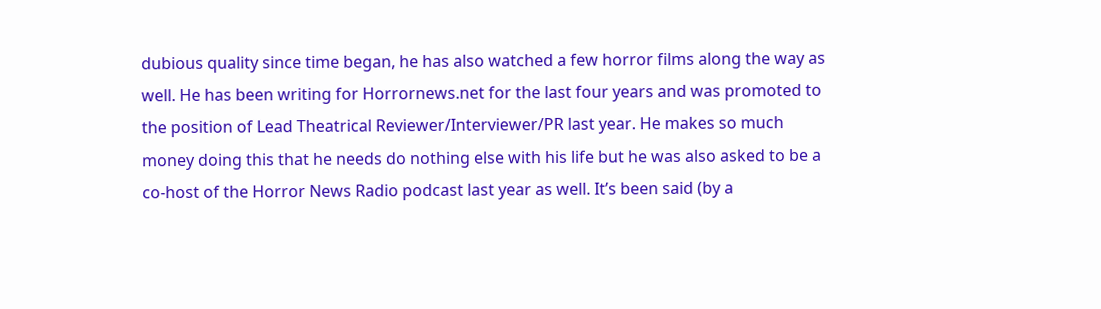dubious quality since time began, he has also watched a few horror films along the way as well. He has been writing for Horrornews.net for the last four years and was promoted to the position of Lead Theatrical Reviewer/Interviewer/PR last year. He makes so much money doing this that he needs do nothing else with his life but he was also asked to be a co-host of the Horror News Radio podcast last year as well. It’s been said (by a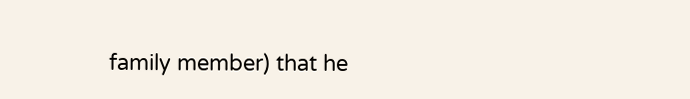family member) that he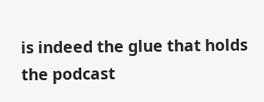is indeed the glue that holds the podcast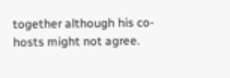together although his co-hosts might not agree.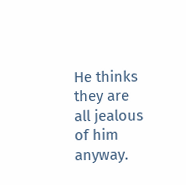He thinks they are all jealous of him anyway.